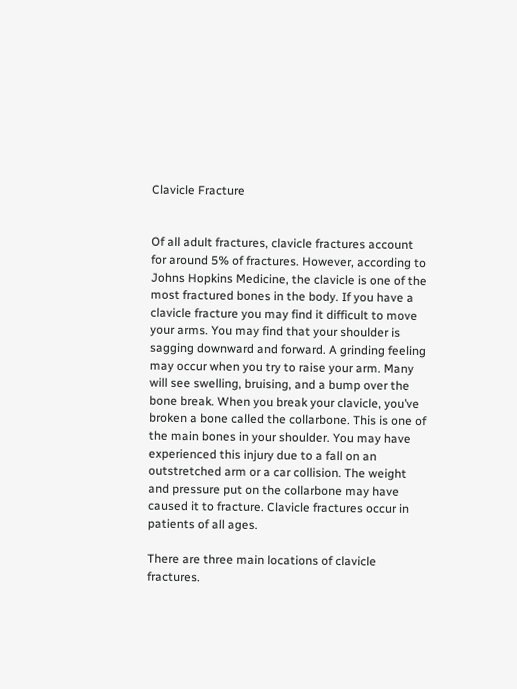Clavicle Fracture


Of all adult fractures, clavicle fractures account for around 5% of fractures. However, according to Johns Hopkins Medicine, the clavicle is one of the most fractured bones in the body. If you have a clavicle fracture you may find it difficult to move your arms. You may find that your shoulder is sagging downward and forward. A grinding feeling may occur when you try to raise your arm. Many will see swelling, bruising, and a bump over the bone break. When you break your clavicle, you’ve broken a bone called the collarbone. This is one of the main bones in your shoulder. You may have experienced this injury due to a fall on an outstretched arm or a car collision. The weight and pressure put on the collarbone may have caused it to fracture. Clavicle fractures occur in patients of all ages.

There are three main locations of clavicle fractures.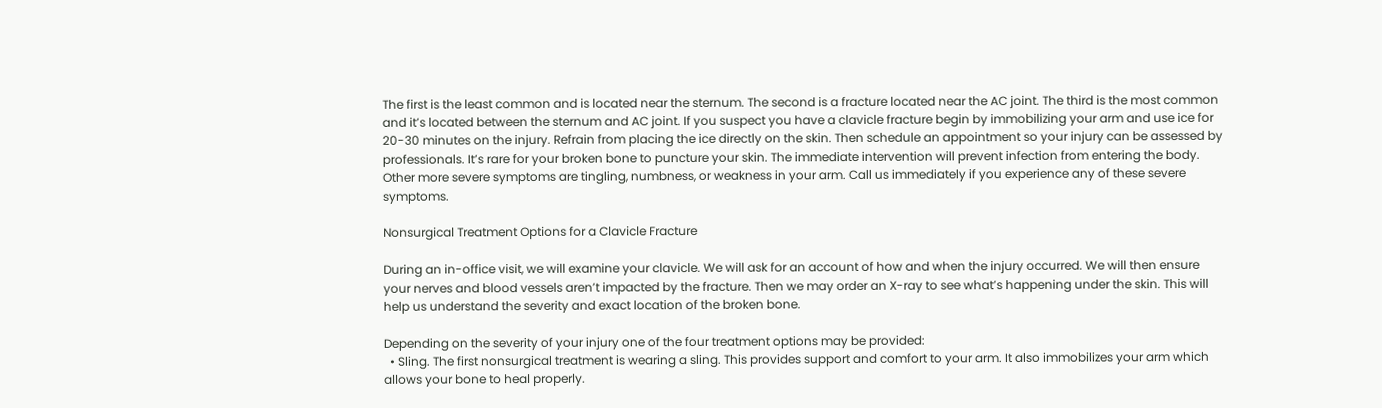The first is the least common and is located near the sternum. The second is a fracture located near the AC joint. The third is the most common and it’s located between the sternum and AC joint. If you suspect you have a clavicle fracture begin by immobilizing your arm and use ice for 20-30 minutes on the injury. Refrain from placing the ice directly on the skin. Then schedule an appointment so your injury can be assessed by professionals. It’s rare for your broken bone to puncture your skin. The immediate intervention will prevent infection from entering the body. Other more severe symptoms are tingling, numbness, or weakness in your arm. Call us immediately if you experience any of these severe symptoms.

Nonsurgical Treatment Options for a Clavicle Fracture

During an in-office visit, we will examine your clavicle. We will ask for an account of how and when the injury occurred. We will then ensure your nerves and blood vessels aren’t impacted by the fracture. Then we may order an X-ray to see what’s happening under the skin. This will help us understand the severity and exact location of the broken bone.

Depending on the severity of your injury one of the four treatment options may be provided:
  • Sling. The first nonsurgical treatment is wearing a sling. This provides support and comfort to your arm. It also immobilizes your arm which allows your bone to heal properly.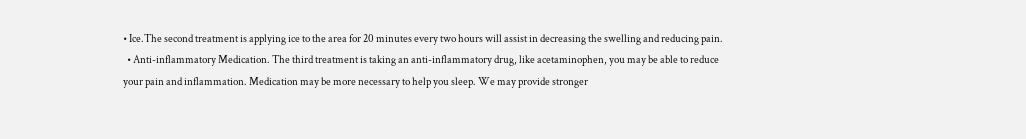• Ice.The second treatment is applying ice to the area for 20 minutes every two hours will assist in decreasing the swelling and reducing pain.
  • Anti-inflammatory Medication. The third treatment is taking an anti-inflammatory drug, like acetaminophen, you may be able to reduce your pain and inflammation. Medication may be more necessary to help you sleep. We may provide stronger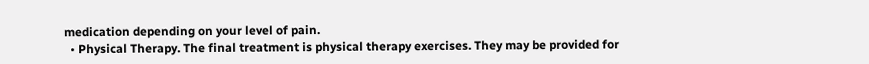medication depending on your level of pain.
  • Physical Therapy. The final treatment is physical therapy exercises. They may be provided for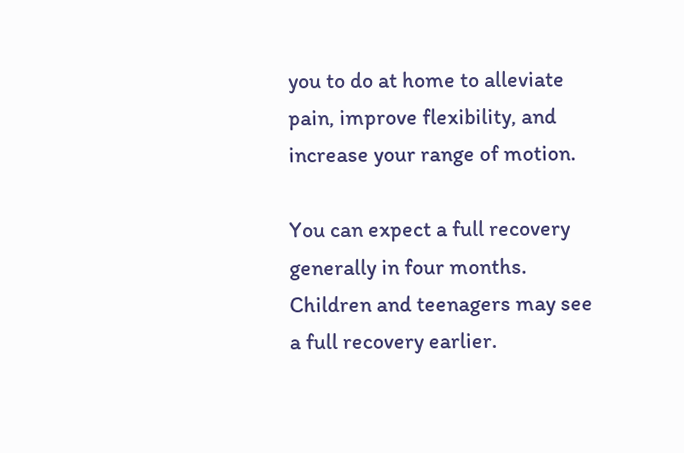you to do at home to alleviate pain, improve flexibility, and increase your range of motion.

You can expect a full recovery generally in four months. Children and teenagers may see a full recovery earlier.